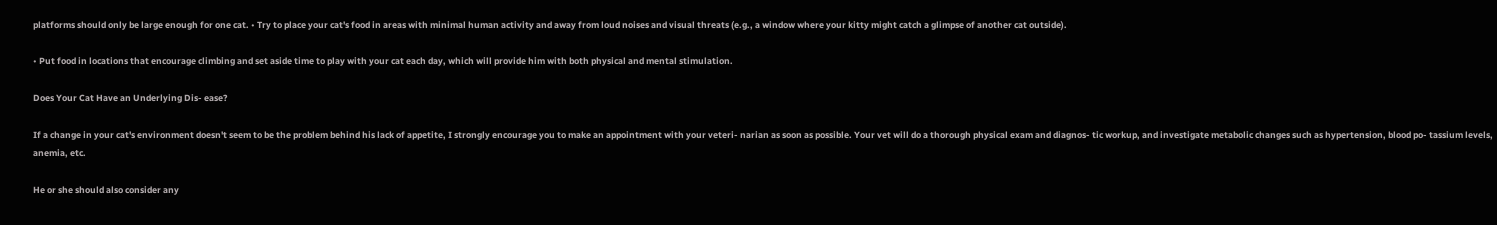platforms should only be large enough for one cat. • Try to place your cat's food in areas with minimal human activity and away from loud noises and visual threats (e.g., a window where your kitty might catch a glimpse of another cat outside).

• Put food in locations that encourage climbing and set aside time to play with your cat each day, which will provide him with both physical and mental stimulation.

Does Your Cat Have an Underlying Dis- ease?

If a change in your cat's environment doesn't seem to be the problem behind his lack of appetite, I strongly encourage you to make an appointment with your veteri- narian as soon as possible. Your vet will do a thorough physical exam and diagnos- tic workup, and investigate metabolic changes such as hypertension, blood po- tassium levels, anemia, etc.

He or she should also consider any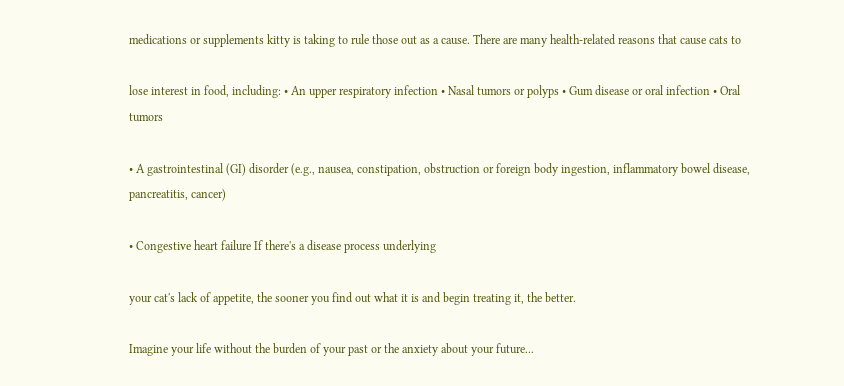medications or supplements kitty is taking to rule those out as a cause. There are many health-related reasons that cause cats to

lose interest in food, including: • An upper respiratory infection • Nasal tumors or polyps • Gum disease or oral infection • Oral tumors

• A gastrointestinal (GI) disorder (e.g., nausea, constipation, obstruction or foreign body ingestion, inflammatory bowel disease, pancreatitis, cancer)

• Congestive heart failure If there's a disease process underlying

your cat's lack of appetite, the sooner you find out what it is and begin treating it, the better.

Imagine your life without the burden of your past or the anxiety about your future...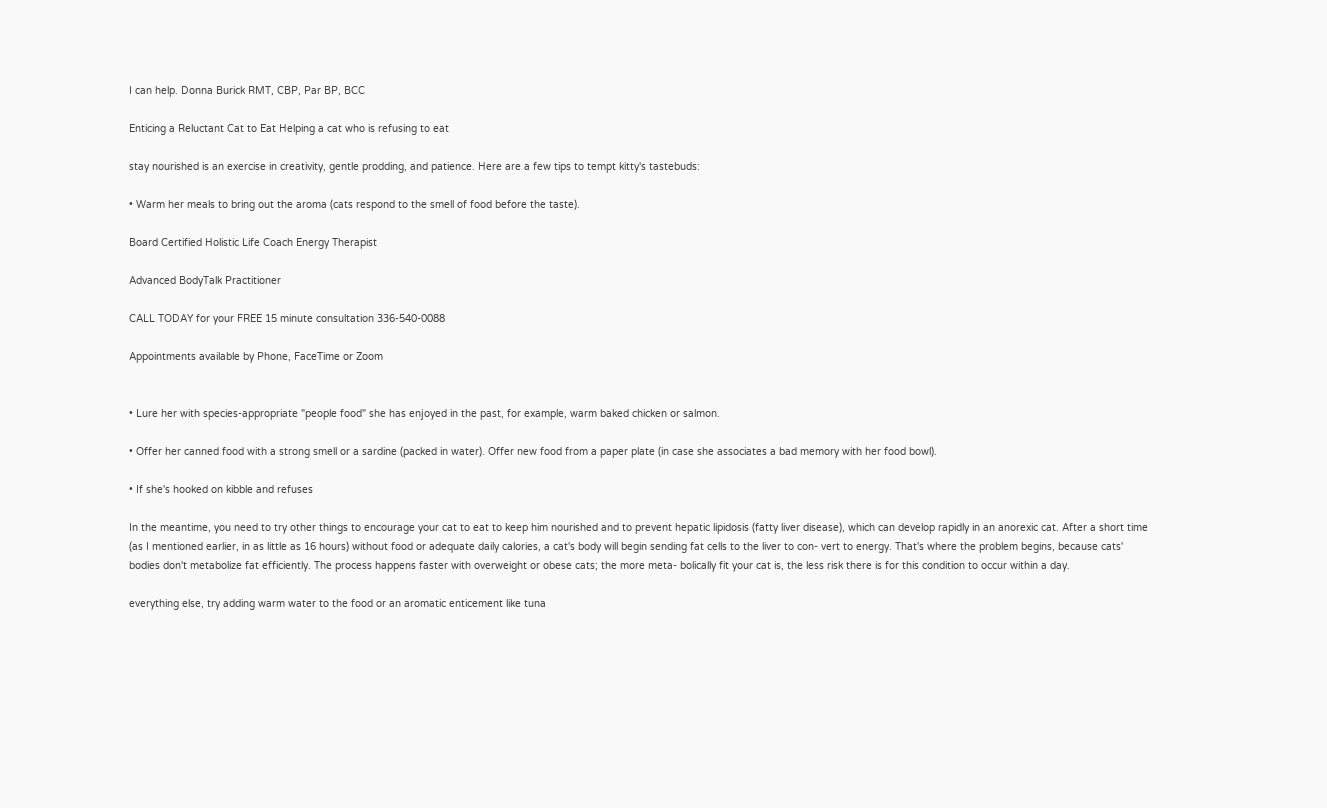I can help. Donna Burick RMT, CBP, Par BP, BCC

Enticing a Reluctant Cat to Eat Helping a cat who is refusing to eat

stay nourished is an exercise in creativity, gentle prodding, and patience. Here are a few tips to tempt kitty's tastebuds:

• Warm her meals to bring out the aroma (cats respond to the smell of food before the taste).

Board Certified Holistic Life Coach Energy Therapist

Advanced BodyTalk Practitioner

CALL TODAY for your FREE 15 minute consultation 336-540-0088

Appointments available by Phone, FaceTime or Zoom


• Lure her with species-appropriate "people food" she has enjoyed in the past, for example, warm baked chicken or salmon.

• Offer her canned food with a strong smell or a sardine (packed in water). Offer new food from a paper plate (in case she associates a bad memory with her food bowl).

• If she's hooked on kibble and refuses

In the meantime, you need to try other things to encourage your cat to eat to keep him nourished and to prevent hepatic lipidosis (fatty liver disease), which can develop rapidly in an anorexic cat. After a short time (as I mentioned earlier, in as little as 16 hours) without food or adequate daily calories, a cat's body will begin sending fat cells to the liver to con- vert to energy. That's where the problem begins, because cats' bodies don't metabolize fat efficiently. The process happens faster with overweight or obese cats; the more meta- bolically fit your cat is, the less risk there is for this condition to occur within a day.

everything else, try adding warm water to the food or an aromatic enticement like tuna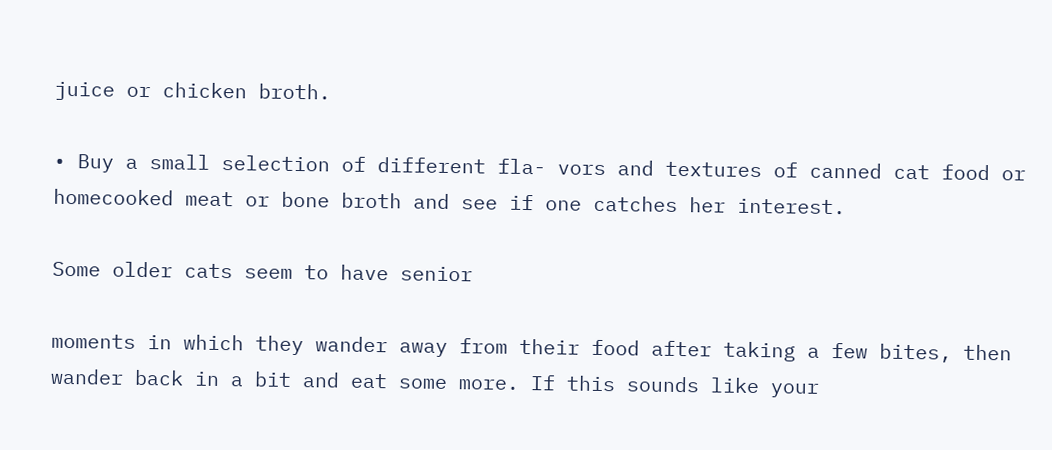juice or chicken broth.

• Buy a small selection of different fla- vors and textures of canned cat food or homecooked meat or bone broth and see if one catches her interest.

Some older cats seem to have senior

moments in which they wander away from their food after taking a few bites, then wander back in a bit and eat some more. If this sounds like your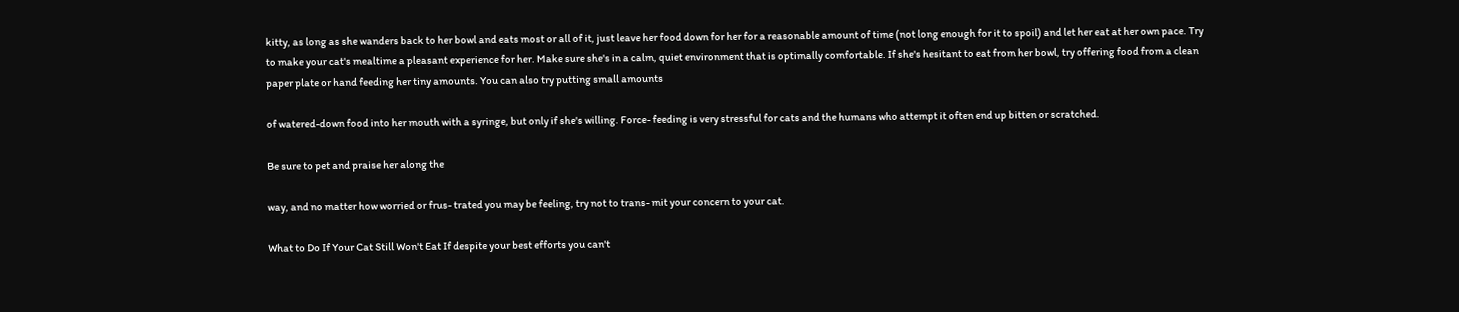kitty, as long as she wanders back to her bowl and eats most or all of it, just leave her food down for her for a reasonable amount of time (not long enough for it to spoil) and let her eat at her own pace. Try to make your cat's mealtime a pleasant experience for her. Make sure she's in a calm, quiet environment that is optimally comfortable. If she's hesitant to eat from her bowl, try offering food from a clean paper plate or hand feeding her tiny amounts. You can also try putting small amounts

of watered-down food into her mouth with a syringe, but only if she's willing. Force- feeding is very stressful for cats and the humans who attempt it often end up bitten or scratched.

Be sure to pet and praise her along the

way, and no matter how worried or frus- trated you may be feeling, try not to trans- mit your concern to your cat.

What to Do If Your Cat Still Won't Eat If despite your best efforts you can't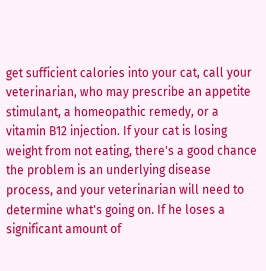get sufficient calories into your cat, call your veterinarian, who may prescribe an appetite stimulant, a homeopathic remedy, or a vitamin B12 injection. If your cat is losing weight from not eating, there's a good chance the problem is an underlying disease process, and your veterinarian will need to determine what's going on. If he loses a significant amount of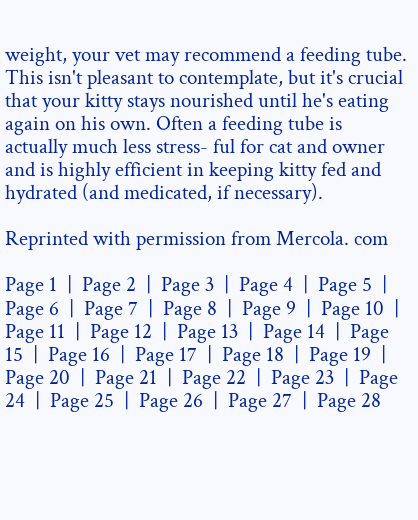weight, your vet may recommend a feeding tube. This isn't pleasant to contemplate, but it's crucial that your kitty stays nourished until he's eating again on his own. Often a feeding tube is actually much less stress- ful for cat and owner and is highly efficient in keeping kitty fed and hydrated (and medicated, if necessary).

Reprinted with permission from Mercola. com

Page 1  |  Page 2  |  Page 3  |  Page 4  |  Page 5  |  Page 6  |  Page 7  |  Page 8  |  Page 9  |  Page 10  |  Page 11  |  Page 12  |  Page 13  |  Page 14  |  Page 15  |  Page 16  |  Page 17  |  Page 18  |  Page 19  |  Page 20  |  Page 21  |  Page 22  |  Page 23  |  Page 24  |  Page 25  |  Page 26  |  Page 27  |  Page 28